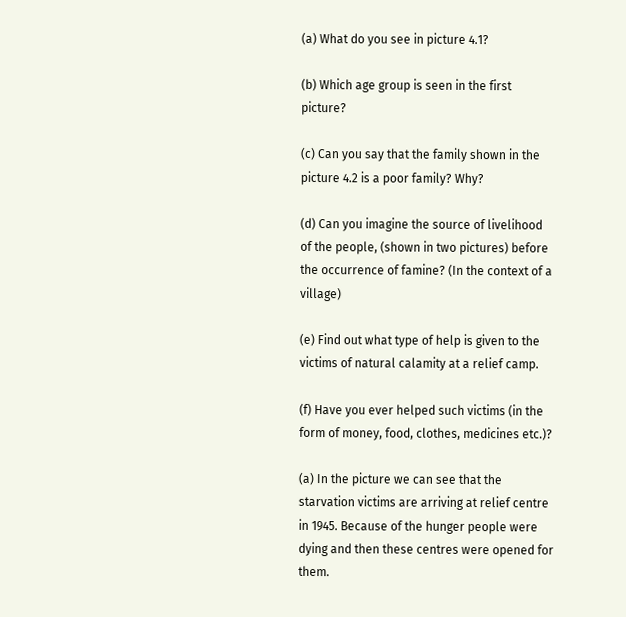(a) What do you see in picture 4.1?

(b) Which age group is seen in the first picture?

(c) Can you say that the family shown in the picture 4.2 is a poor family? Why?

(d) Can you imagine the source of livelihood of the people, (shown in two pictures) before the occurrence of famine? (In the context of a village)

(e) Find out what type of help is given to the victims of natural calamity at a relief camp.

(f) Have you ever helped such victims (in the form of money, food, clothes, medicines etc.)?

(a) In the picture we can see that the starvation victims are arriving at relief centre in 1945. Because of the hunger people were dying and then these centres were opened for them.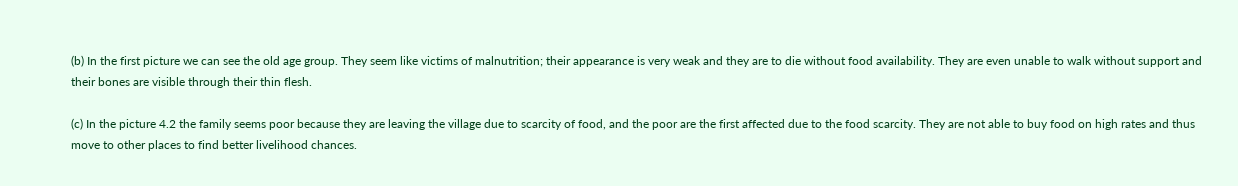(b) In the first picture we can see the old age group. They seem like victims of malnutrition; their appearance is very weak and they are to die without food availability. They are even unable to walk without support and their bones are visible through their thin flesh.

(c) In the picture 4.2 the family seems poor because they are leaving the village due to scarcity of food, and the poor are the first affected due to the food scarcity. They are not able to buy food on high rates and thus move to other places to find better livelihood chances.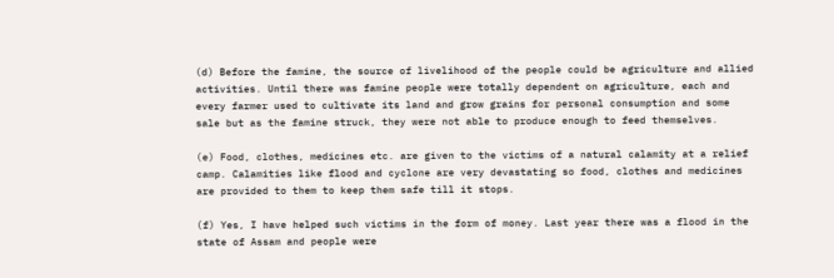(d) Before the famine, the source of livelihood of the people could be agriculture and allied activities. Until there was famine people were totally dependent on agriculture, each and every farmer used to cultivate its land and grow grains for personal consumption and some sale but as the famine struck, they were not able to produce enough to feed themselves.

(e) Food, clothes, medicines etc. are given to the victims of a natural calamity at a relief camp. Calamities like flood and cyclone are very devastating so food, clothes and medicines are provided to them to keep them safe till it stops.

(f) Yes, I have helped such victims in the form of money. Last year there was a flood in the state of Assam and people were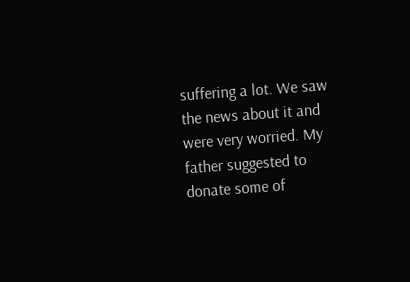suffering a lot. We saw the news about it and were very worried. My father suggested to donate some of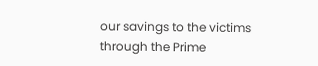our savings to the victims through the Prime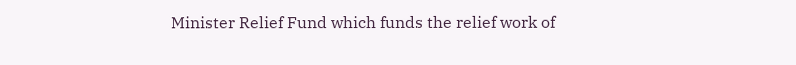Minister Relief Fund which funds the relief work of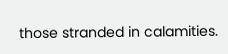those stranded in calamities.